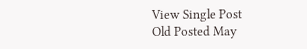View Single Post
Old Posted May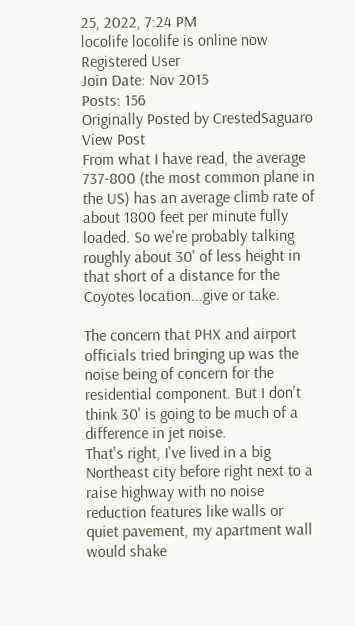25, 2022, 7:24 PM
locolife locolife is online now
Registered User
Join Date: Nov 2015
Posts: 156
Originally Posted by CrestedSaguaro View Post
From what I have read, the average 737-800 (the most common plane in the US) has an average climb rate of about 1800 feet per minute fully loaded. So we're probably talking roughly about 30' of less height in that short of a distance for the Coyotes location...give or take.

The concern that PHX and airport officials tried bringing up was the noise being of concern for the residential component. But I don't think 30' is going to be much of a difference in jet noise.
That's right, I've lived in a big Northeast city before right next to a raise highway with no noise reduction features like walls or quiet pavement, my apartment wall would shake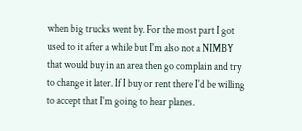when big trucks went by. For the most part I got used to it after a while but I'm also not a NIMBY that would buy in an area then go complain and try to change it later. If I buy or rent there I'd be willing to accept that I'm going to hear planes.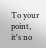To your point, it's no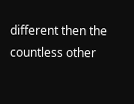different then the countless other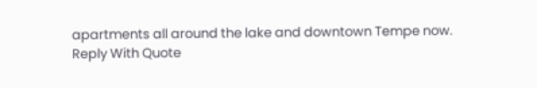apartments all around the lake and downtown Tempe now.
Reply With Quote